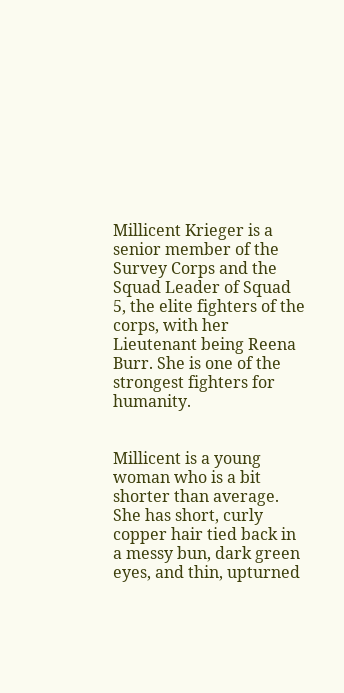Millicent Krieger is a senior member of the Survey Corps and the Squad Leader of Squad 5, the elite fighters of the corps, with her Lieutenant being Reena Burr. She is one of the strongest fighters for humanity.


Millicent is a young woman who is a bit shorter than average. She has short, curly copper hair tied back in a messy bun, dark green eyes, and thin, upturned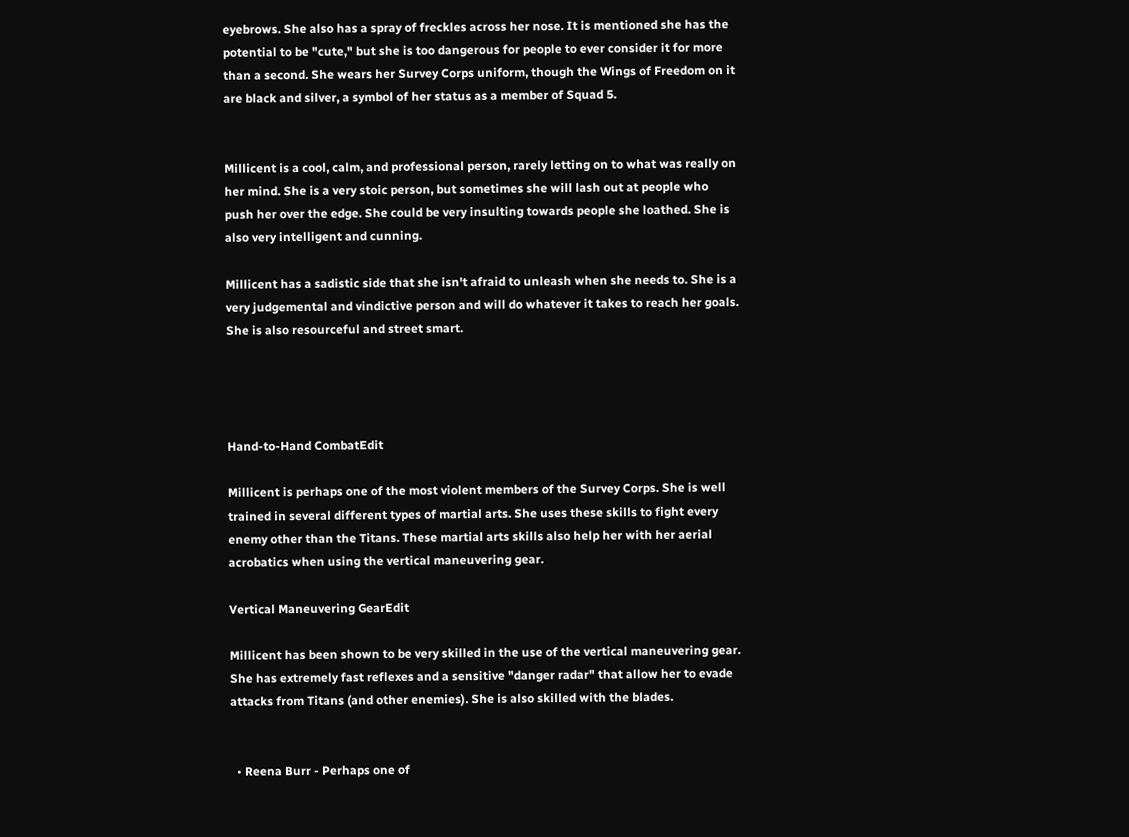eyebrows. She also has a spray of freckles across her nose. It is mentioned she has the potential to be "cute," but she is too dangerous for people to ever consider it for more than a second. She wears her Survey Corps uniform, though the Wings of Freedom on it are black and silver, a symbol of her status as a member of Squad 5.


Millicent is a cool, calm, and professional person, rarely letting on to what was really on her mind. She is a very stoic person, but sometimes she will lash out at people who push her over the edge. She could be very insulting towards people she loathed. She is also very intelligent and cunning.

Millicent has a sadistic side that she isn't afraid to unleash when she needs to. She is a very judgemental and vindictive person and will do whatever it takes to reach her goals. She is also resourceful and street smart.




Hand-to-Hand CombatEdit

Millicent is perhaps one of the most violent members of the Survey Corps. She is well trained in several different types of martial arts. She uses these skills to fight every enemy other than the Titans. These martial arts skills also help her with her aerial acrobatics when using the vertical maneuvering gear.

Vertical Maneuvering GearEdit

Millicent has been shown to be very skilled in the use of the vertical maneuvering gear. She has extremely fast reflexes and a sensitive "danger radar" that allow her to evade attacks from Titans (and other enemies). She is also skilled with the blades.


  • Reena Burr - Perhaps one of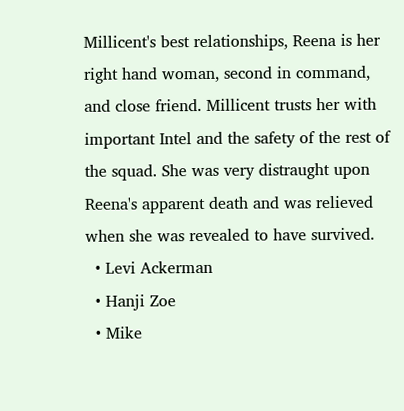Millicent's best relationships, Reena is her right hand woman, second in command, and close friend. Millicent trusts her with important Intel and the safety of the rest of the squad. She was very distraught upon Reena's apparent death and was relieved when she was revealed to have survived.
  • Levi Ackerman
  • Hanji Zoe
  • Mike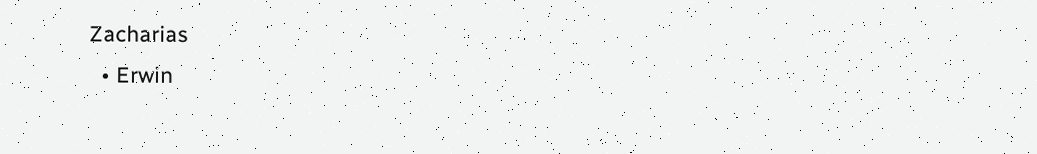Zacharias
  • Erwin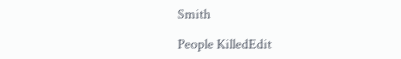Smith

People KilledEdit